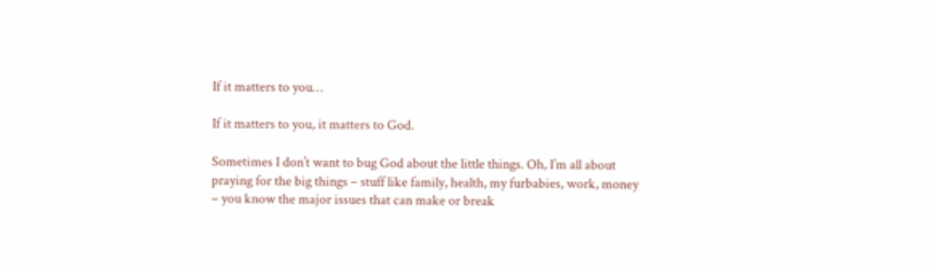If it matters to you…

If it matters to you, it matters to God.

Sometimes I don’t want to bug God about the little things. Oh, I’m all about praying for the big things – stuff like family, health, my furbabies, work, money – you know the major issues that can make or break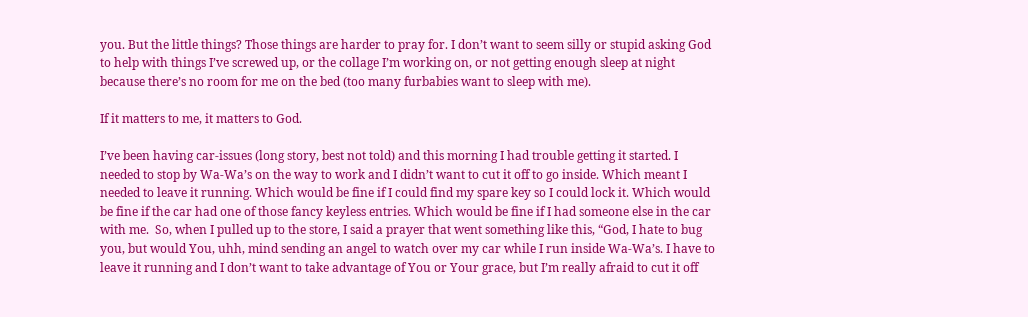you. But the little things? Those things are harder to pray for. I don’t want to seem silly or stupid asking God to help with things I’ve screwed up, or the collage I’m working on, or not getting enough sleep at night because there’s no room for me on the bed (too many furbabies want to sleep with me).

If it matters to me, it matters to God.

I’ve been having car-issues (long story, best not told) and this morning I had trouble getting it started. I needed to stop by Wa-Wa’s on the way to work and I didn’t want to cut it off to go inside. Which meant I needed to leave it running. Which would be fine if I could find my spare key so I could lock it. Which would be fine if the car had one of those fancy keyless entries. Which would be fine if I had someone else in the car with me.  So, when I pulled up to the store, I said a prayer that went something like this, “God, I hate to bug you, but would You, uhh, mind sending an angel to watch over my car while I run inside Wa-Wa’s. I have to leave it running and I don’t want to take advantage of You or Your grace, but I’m really afraid to cut it off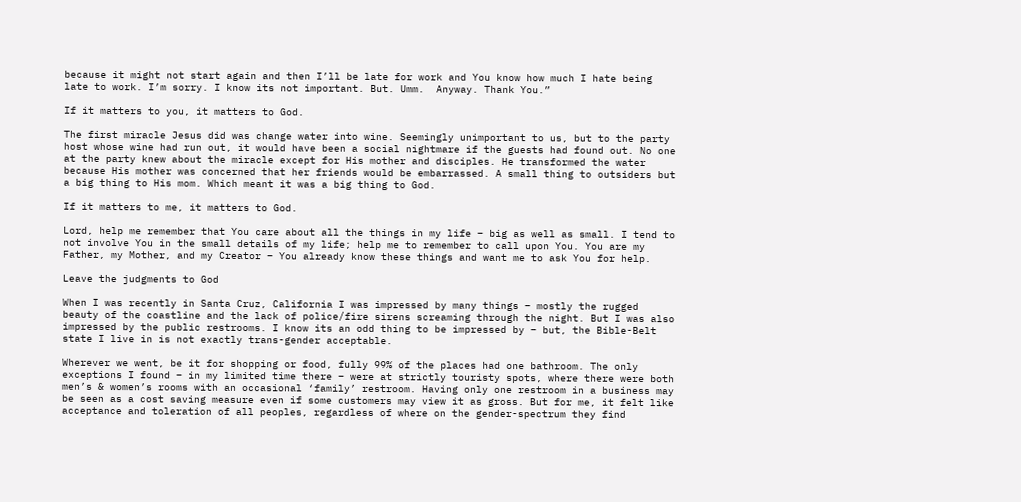because it might not start again and then I’ll be late for work and You know how much I hate being late to work. I’m sorry. I know its not important. But. Umm.  Anyway. Thank You.”

If it matters to you, it matters to God.

The first miracle Jesus did was change water into wine. Seemingly unimportant to us, but to the party host whose wine had run out, it would have been a social nightmare if the guests had found out. No one at the party knew about the miracle except for His mother and disciples. He transformed the water because His mother was concerned that her friends would be embarrassed. A small thing to outsiders but a big thing to His mom. Which meant it was a big thing to God.

If it matters to me, it matters to God.

Lord, help me remember that You care about all the things in my life – big as well as small. I tend to not involve You in the small details of my life; help me to remember to call upon You. You are my Father, my Mother, and my Creator – You already know these things and want me to ask You for help.

Leave the judgments to God

When I was recently in Santa Cruz, California I was impressed by many things – mostly the rugged beauty of the coastline and the lack of police/fire sirens screaming through the night. But I was also impressed by the public restrooms. I know its an odd thing to be impressed by – but, the Bible-Belt state I live in is not exactly trans-gender acceptable.

Wherever we went, be it for shopping or food, fully 99% of the places had one bathroom. The only exceptions I found – in my limited time there – were at strictly touristy spots, where there were both men’s & women’s rooms with an occasional ‘family’ restroom. Having only one restroom in a business may be seen as a cost saving measure even if some customers may view it as gross. But for me, it felt like acceptance and toleration of all peoples, regardless of where on the gender-spectrum they find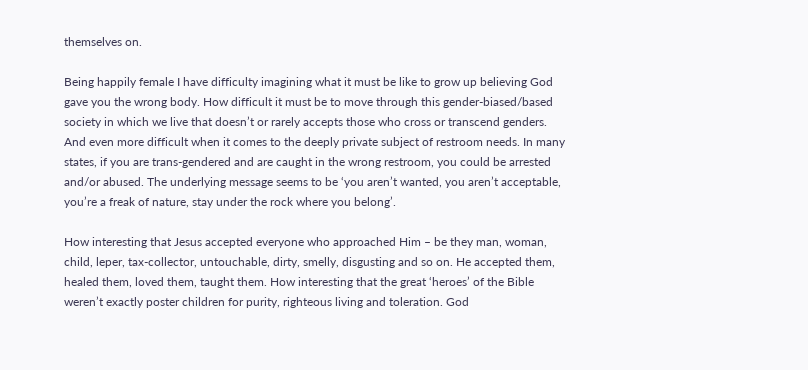themselves on.

Being happily female I have difficulty imagining what it must be like to grow up believing God gave you the wrong body. How difficult it must be to move through this gender-biased/based society in which we live that doesn’t or rarely accepts those who cross or transcend genders. And even more difficult when it comes to the deeply private subject of restroom needs. In many states, if you are trans-gendered and are caught in the wrong restroom, you could be arrested and/or abused. The underlying message seems to be ‘you aren’t wanted, you aren’t acceptable, you’re a freak of nature, stay under the rock where you belong’.

How interesting that Jesus accepted everyone who approached Him – be they man, woman, child, leper, tax-collector, untouchable, dirty, smelly, disgusting and so on. He accepted them, healed them, loved them, taught them. How interesting that the great ‘heroes’ of the Bible weren’t exactly poster children for purity, righteous living and toleration. God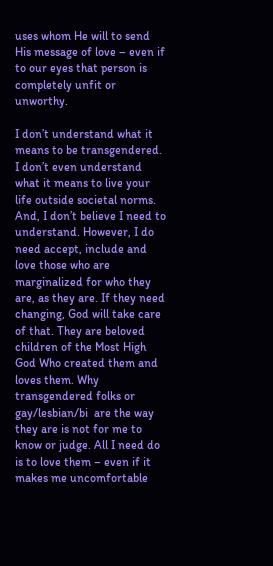uses whom He will to send His message of love – even if to our eyes that person is completely unfit or unworthy.

I don’t understand what it means to be transgendered. I don’t even understand what it means to live your life outside societal norms. And, I don’t believe I need to understand. However, I do need accept, include and love those who are marginalized for who they are, as they are. If they need changing, God will take care of that. They are beloved children of the Most High God Who created them and loves them. Why transgendered folks or gay/lesbian/bi  are the way they are is not for me to know or judge. All I need do is to love them – even if it makes me uncomfortable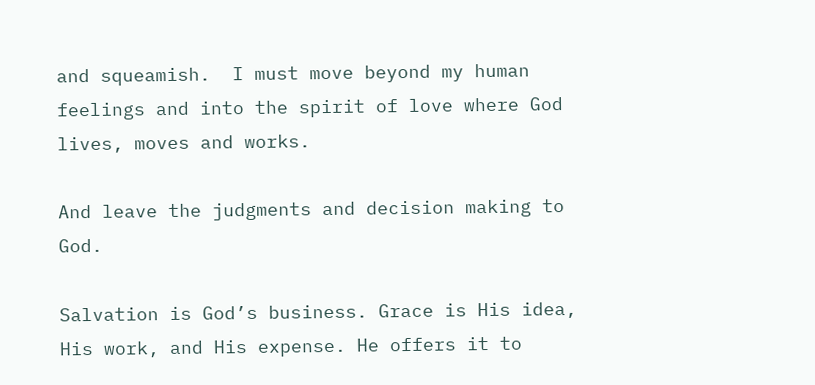and squeamish.  I must move beyond my human feelings and into the spirit of love where God lives, moves and works.

And leave the judgments and decision making to God.

Salvation is God’s business. Grace is His idea, His work, and His expense. He offers it to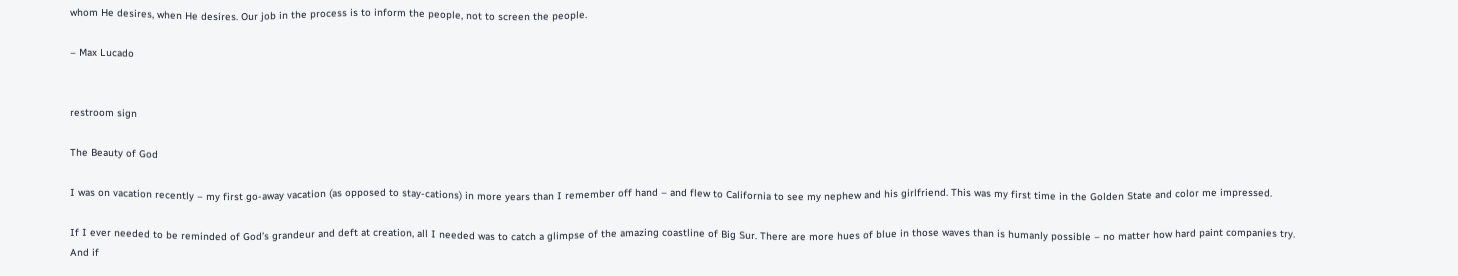whom He desires, when He desires. Our job in the process is to inform the people, not to screen the people.

– Max Lucado


restroom sign

The Beauty of God

I was on vacation recently – my first go-away vacation (as opposed to stay-cations) in more years than I remember off hand – and flew to California to see my nephew and his girlfriend. This was my first time in the Golden State and color me impressed.

If I ever needed to be reminded of God’s grandeur and deft at creation, all I needed was to catch a glimpse of the amazing coastline of Big Sur. There are more hues of blue in those waves than is humanly possible – no matter how hard paint companies try. And if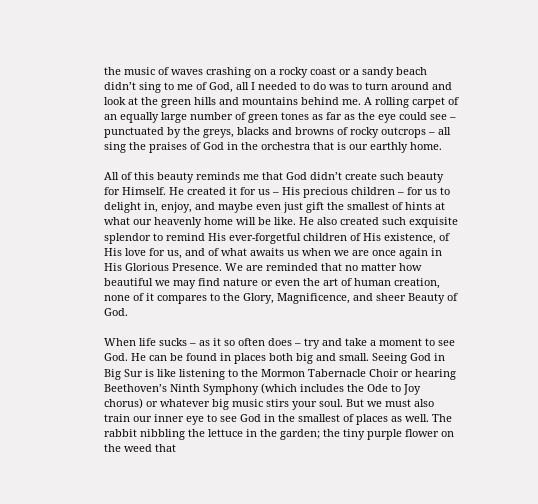the music of waves crashing on a rocky coast or a sandy beach didn’t sing to me of God, all I needed to do was to turn around and look at the green hills and mountains behind me. A rolling carpet of an equally large number of green tones as far as the eye could see – punctuated by the greys, blacks and browns of rocky outcrops – all sing the praises of God in the orchestra that is our earthly home.

All of this beauty reminds me that God didn’t create such beauty for Himself. He created it for us – His precious children – for us to delight in, enjoy, and maybe even just gift the smallest of hints at what our heavenly home will be like. He also created such exquisite splendor to remind His ever-forgetful children of His existence, of His love for us, and of what awaits us when we are once again in His Glorious Presence. We are reminded that no matter how beautiful we may find nature or even the art of human creation, none of it compares to the Glory, Magnificence, and sheer Beauty of God.

When life sucks – as it so often does – try and take a moment to see God. He can be found in places both big and small. Seeing God in Big Sur is like listening to the Mormon Tabernacle Choir or hearing Beethoven’s Ninth Symphony (which includes the Ode to Joy chorus) or whatever big music stirs your soul. But we must also train our inner eye to see God in the smallest of places as well. The rabbit nibbling the lettuce in the garden; the tiny purple flower on the weed that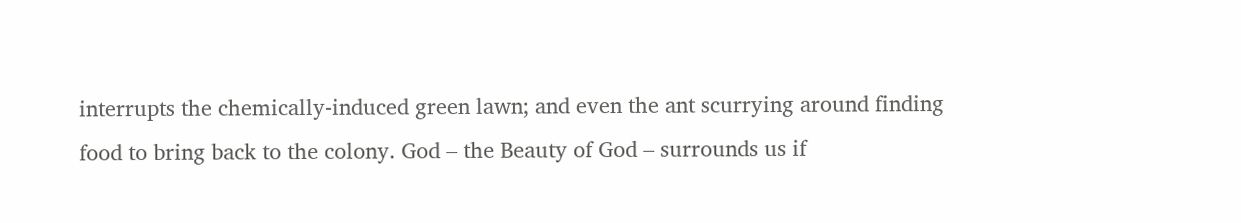interrupts the chemically-induced green lawn; and even the ant scurrying around finding food to bring back to the colony. God – the Beauty of God – surrounds us if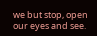we but stop, open our eyes and see.